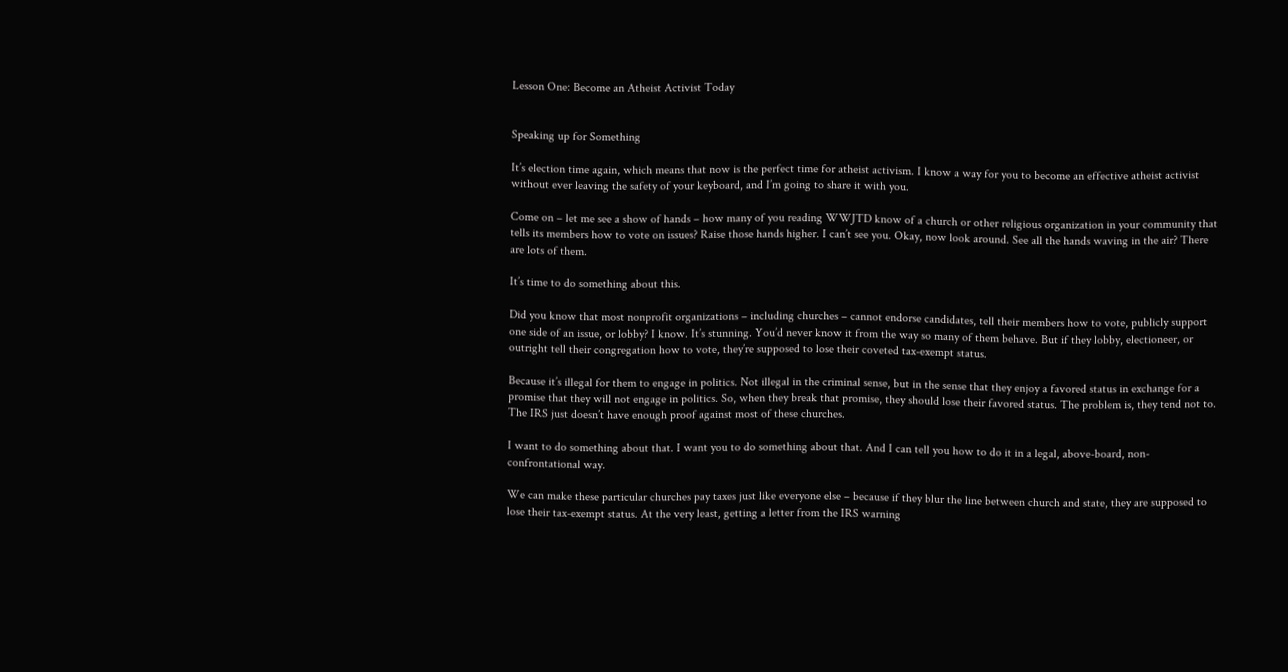Lesson One: Become an Atheist Activist Today


Speaking up for Something

It’s election time again, which means that now is the perfect time for atheist activism. I know a way for you to become an effective atheist activist without ever leaving the safety of your keyboard, and I’m going to share it with you.

Come on – let me see a show of hands – how many of you reading WWJTD know of a church or other religious organization in your community that tells its members how to vote on issues? Raise those hands higher. I can’t see you. Okay, now look around. See all the hands waving in the air? There are lots of them.

It’s time to do something about this.

Did you know that most nonprofit organizations – including churches – cannot endorse candidates, tell their members how to vote, publicly support one side of an issue, or lobby? I know. It’s stunning. You’d never know it from the way so many of them behave. But if they lobby, electioneer, or outright tell their congregation how to vote, they’re supposed to lose their coveted tax-exempt status.

Because it’s illegal for them to engage in politics. Not illegal in the criminal sense, but in the sense that they enjoy a favored status in exchange for a promise that they will not engage in politics. So, when they break that promise, they should lose their favored status. The problem is, they tend not to. The IRS just doesn’t have enough proof against most of these churches.

I want to do something about that. I want you to do something about that. And I can tell you how to do it in a legal, above-board, non-confrontational way.

We can make these particular churches pay taxes just like everyone else – because if they blur the line between church and state, they are supposed to lose their tax-exempt status. At the very least, getting a letter from the IRS warning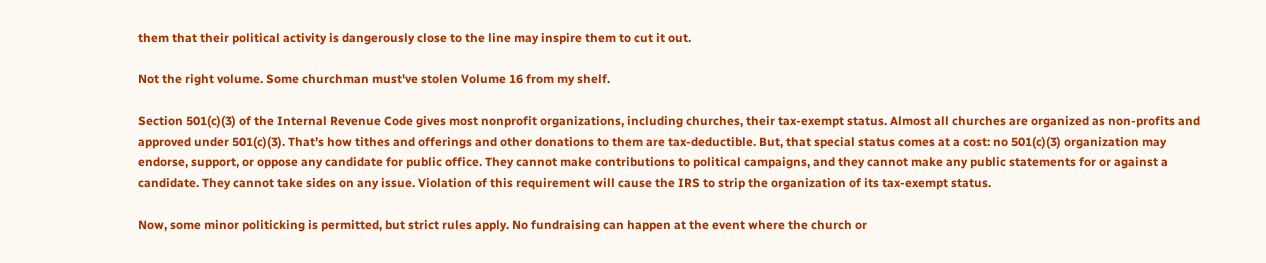them that their political activity is dangerously close to the line may inspire them to cut it out.

Not the right volume. Some churchman must've stolen Volume 16 from my shelf.

Section 501(c)(3) of the Internal Revenue Code gives most nonprofit organizations, including churches, their tax-exempt status. Almost all churches are organized as non-profits and approved under 501(c)(3). That’s how tithes and offerings and other donations to them are tax-deductible. But, that special status comes at a cost: no 501(c)(3) organization may endorse, support, or oppose any candidate for public office. They cannot make contributions to political campaigns, and they cannot make any public statements for or against a candidate. They cannot take sides on any issue. Violation of this requirement will cause the IRS to strip the organization of its tax-exempt status.

Now, some minor politicking is permitted, but strict rules apply. No fundraising can happen at the event where the church or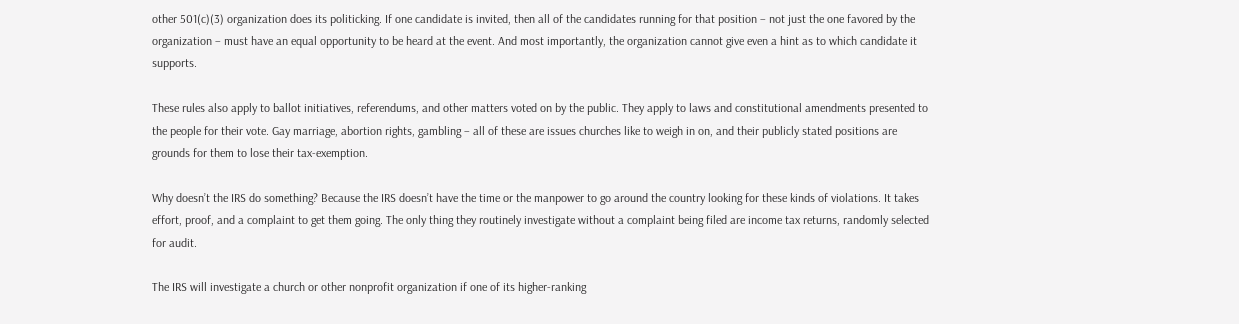other 501(c)(3) organization does its politicking. If one candidate is invited, then all of the candidates running for that position – not just the one favored by the organization – must have an equal opportunity to be heard at the event. And most importantly, the organization cannot give even a hint as to which candidate it supports.

These rules also apply to ballot initiatives, referendums, and other matters voted on by the public. They apply to laws and constitutional amendments presented to the people for their vote. Gay marriage, abortion rights, gambling – all of these are issues churches like to weigh in on, and their publicly stated positions are grounds for them to lose their tax-exemption.

Why doesn’t the IRS do something? Because the IRS doesn’t have the time or the manpower to go around the country looking for these kinds of violations. It takes effort, proof, and a complaint to get them going. The only thing they routinely investigate without a complaint being filed are income tax returns, randomly selected for audit.

The IRS will investigate a church or other nonprofit organization if one of its higher-ranking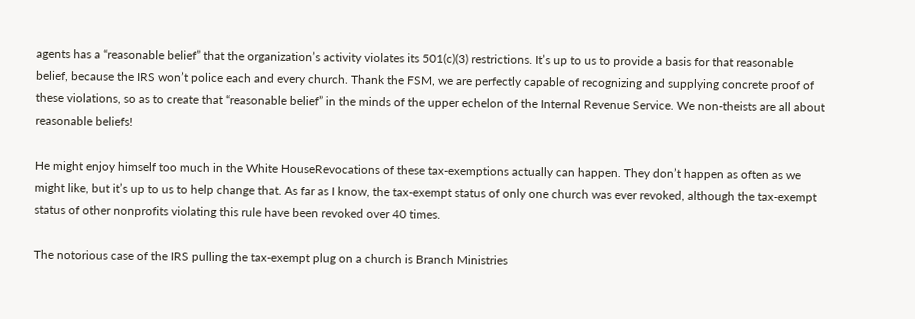agents has a “reasonable belief” that the organization’s activity violates its 501(c)(3) restrictions. It’s up to us to provide a basis for that reasonable belief, because the IRS won’t police each and every church. Thank the FSM, we are perfectly capable of recognizing and supplying concrete proof of these violations, so as to create that “reasonable belief” in the minds of the upper echelon of the Internal Revenue Service. We non-theists are all about reasonable beliefs!

He might enjoy himself too much in the White HouseRevocations of these tax-exemptions actually can happen. They don’t happen as often as we might like, but it’s up to us to help change that. As far as I know, the tax-exempt status of only one church was ever revoked, although the tax-exempt status of other nonprofits violating this rule have been revoked over 40 times.

The notorious case of the IRS pulling the tax-exempt plug on a church is Branch Ministries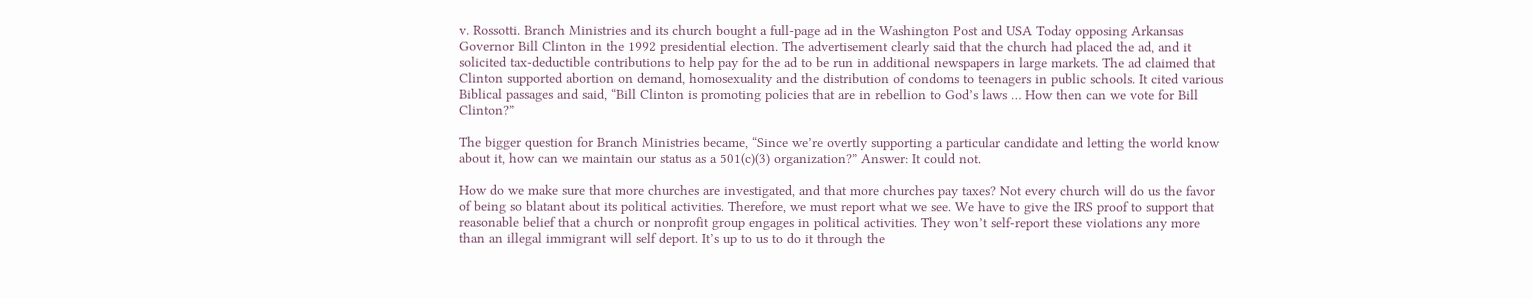v. Rossotti. Branch Ministries and its church bought a full-page ad in the Washington Post and USA Today opposing Arkansas Governor Bill Clinton in the 1992 presidential election. The advertisement clearly said that the church had placed the ad, and it solicited tax-deductible contributions to help pay for the ad to be run in additional newspapers in large markets. The ad claimed that Clinton supported abortion on demand, homosexuality and the distribution of condoms to teenagers in public schools. It cited various Biblical passages and said, “Bill Clinton is promoting policies that are in rebellion to God’s laws … How then can we vote for Bill Clinton?”

The bigger question for Branch Ministries became, “Since we’re overtly supporting a particular candidate and letting the world know about it, how can we maintain our status as a 501(c)(3) organization?” Answer: It could not.

How do we make sure that more churches are investigated, and that more churches pay taxes? Not every church will do us the favor of being so blatant about its political activities. Therefore, we must report what we see. We have to give the IRS proof to support that reasonable belief that a church or nonprofit group engages in political activities. They won’t self-report these violations any more than an illegal immigrant will self deport. It’s up to us to do it through the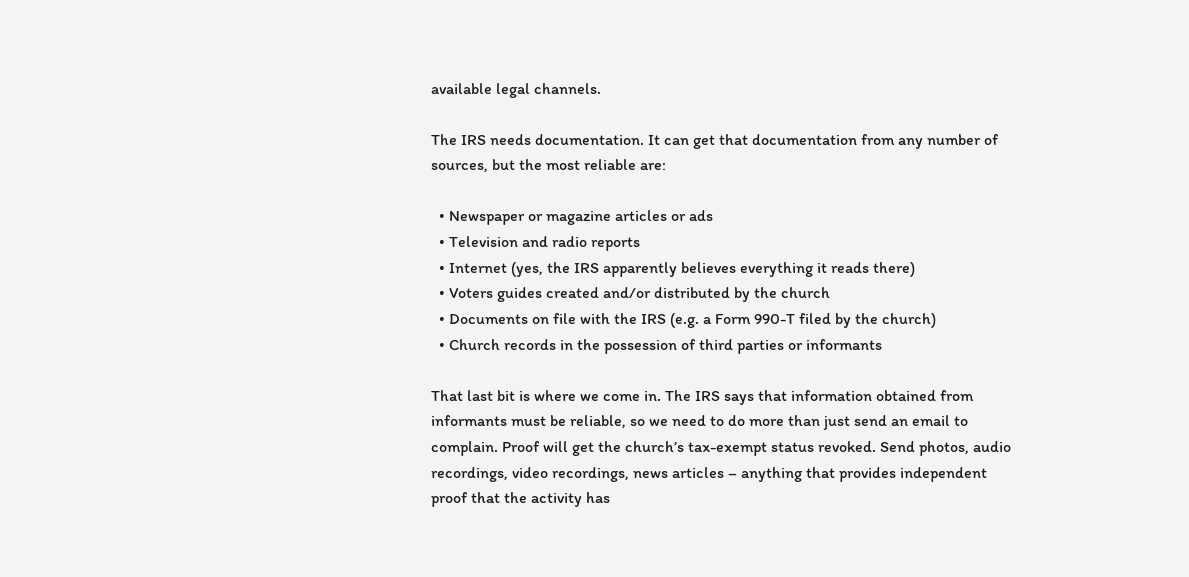available legal channels.

The IRS needs documentation. It can get that documentation from any number of sources, but the most reliable are:

  • Newspaper or magazine articles or ads
  • Television and radio reports
  • Internet (yes, the IRS apparently believes everything it reads there)
  • Voters guides created and/or distributed by the church
  • Documents on file with the IRS (e.g. a Form 990-T filed by the church)
  • Church records in the possession of third parties or informants

That last bit is where we come in. The IRS says that information obtained from informants must be reliable, so we need to do more than just send an email to complain. Proof will get the church’s tax-exempt status revoked. Send photos, audio recordings, video recordings, news articles – anything that provides independent proof that the activity has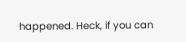happened. Heck, if you can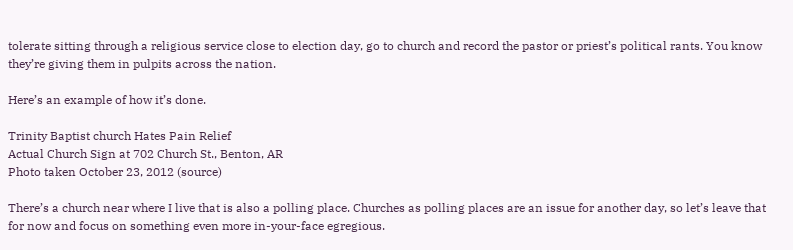tolerate sitting through a religious service close to election day, go to church and record the pastor or priest’s political rants. You know they’re giving them in pulpits across the nation.

Here’s an example of how it’s done.

Trinity Baptist church Hates Pain Relief
Actual Church Sign at 702 Church St., Benton, AR
Photo taken October 23, 2012 (source)

There’s a church near where I live that is also a polling place. Churches as polling places are an issue for another day, so let’s leave that for now and focus on something even more in-your-face egregious.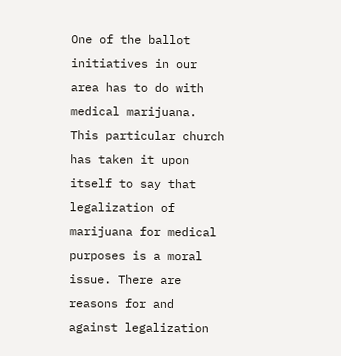One of the ballot initiatives in our area has to do with medical marijuana. This particular church has taken it upon itself to say that legalization of marijuana for medical purposes is a moral issue. There are reasons for and against legalization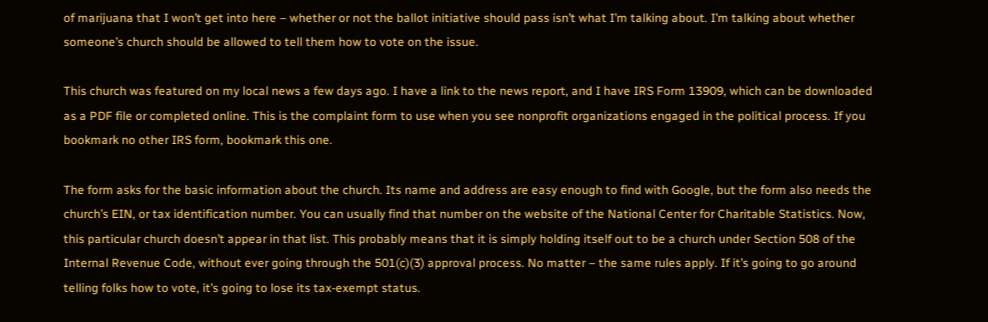of marijuana that I won’t get into here – whether or not the ballot initiative should pass isn’t what I’m talking about. I’m talking about whether someone’s church should be allowed to tell them how to vote on the issue.

This church was featured on my local news a few days ago. I have a link to the news report, and I have IRS Form 13909, which can be downloaded as a PDF file or completed online. This is the complaint form to use when you see nonprofit organizations engaged in the political process. If you bookmark no other IRS form, bookmark this one.

The form asks for the basic information about the church. Its name and address are easy enough to find with Google, but the form also needs the church’s EIN, or tax identification number. You can usually find that number on the website of the National Center for Charitable Statistics. Now, this particular church doesn’t appear in that list. This probably means that it is simply holding itself out to be a church under Section 508 of the Internal Revenue Code, without ever going through the 501(c)(3) approval process. No matter – the same rules apply. If it’s going to go around telling folks how to vote, it’s going to lose its tax-exempt status.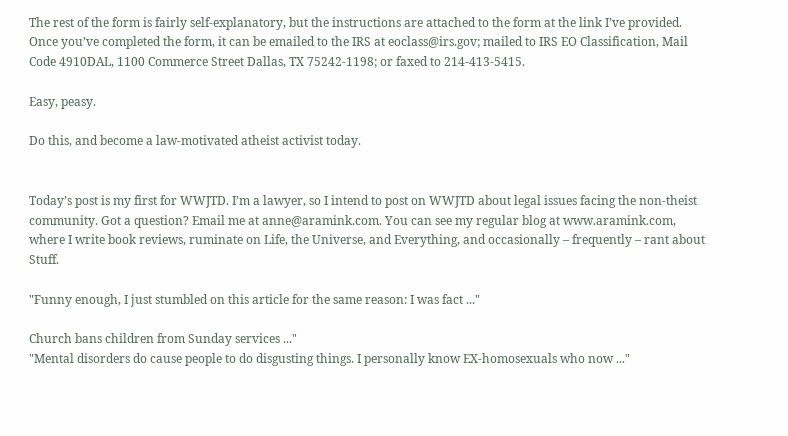The rest of the form is fairly self-explanatory, but the instructions are attached to the form at the link I’ve provided. Once you’ve completed the form, it can be emailed to the IRS at eoclass@irs.gov; mailed to IRS EO Classification, Mail Code 4910DAL, 1100 Commerce Street Dallas, TX 75242-1198; or faxed to 214-413-5415.

Easy, peasy.

Do this, and become a law-motivated atheist activist today.


Today’s post is my first for WWJTD. I’m a lawyer, so I intend to post on WWJTD about legal issues facing the non-theist community. Got a question? Email me at anne@aramink.com. You can see my regular blog at www.aramink.com, where I write book reviews, ruminate on Life, the Universe, and Everything, and occasionally – frequently – rant about Stuff.

"Funny enough, I just stumbled on this article for the same reason: I was fact ..."

Church bans children from Sunday services ..."
"Mental disorders do cause people to do disgusting things. I personally know EX-homosexuals who now ..."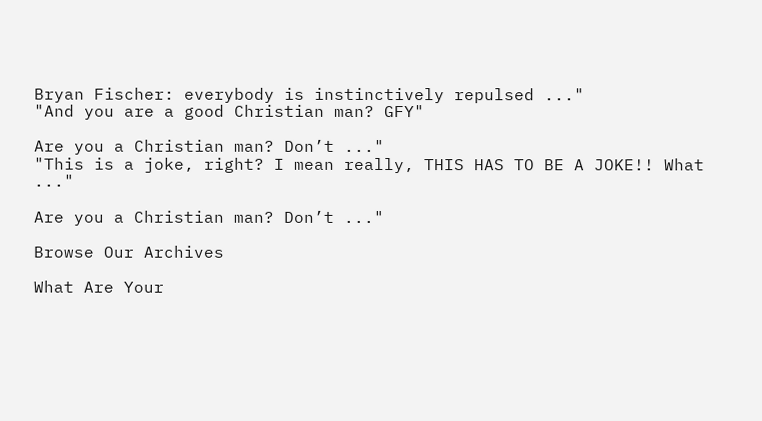Bryan Fischer: everybody is instinctively repulsed ..."
"And you are a good Christian man? GFY"

Are you a Christian man? Don’t ..."
"This is a joke, right? I mean really, THIS HAS TO BE A JOKE!! What ..."

Are you a Christian man? Don’t ..."

Browse Our Archives

What Are Your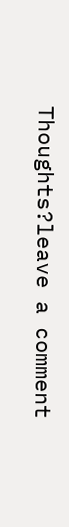Thoughts?leave a comment